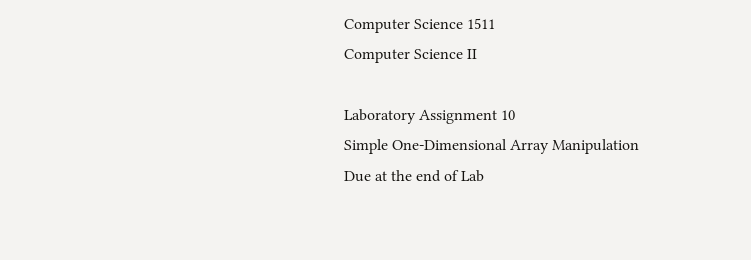Computer Science 1511
Computer Science II

Laboratory Assignment 10
Simple One-Dimensional Array Manipulation
Due at the end of Lab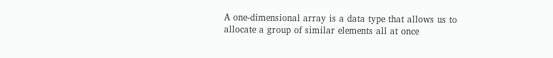A one-dimensional array is a data type that allows us to allocate a group of similar elements all at once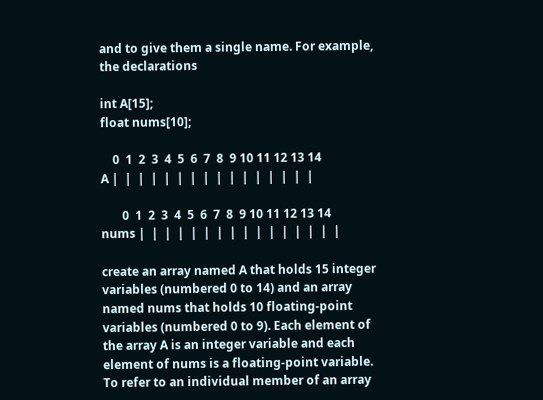and to give them a single name. For example, the declarations

int A[15];
float nums[10];

    0  1  2  3  4  5  6  7  8  9 10 11 12 13 14
A |  |  |  |  |  |  |  |  |  |  |  |  |  |  |  |

       0  1  2  3  4  5  6  7  8  9 10 11 12 13 14
nums |  |  |  |  |  |  |  |  |  |  |  |  |  |  |  |

create an array named A that holds 15 integer variables (numbered 0 to 14) and an array named nums that holds 10 floating-point variables (numbered 0 to 9). Each element of the array A is an integer variable and each element of nums is a floating-point variable. To refer to an individual member of an array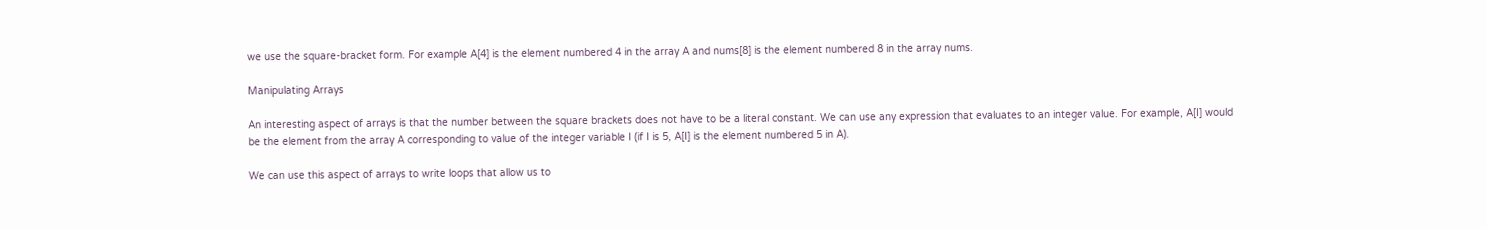we use the square-bracket form. For example A[4] is the element numbered 4 in the array A and nums[8] is the element numbered 8 in the array nums.

Manipulating Arrays

An interesting aspect of arrays is that the number between the square brackets does not have to be a literal constant. We can use any expression that evaluates to an integer value. For example, A[I] would be the element from the array A corresponding to value of the integer variable I (if I is 5, A[I] is the element numbered 5 in A).

We can use this aspect of arrays to write loops that allow us to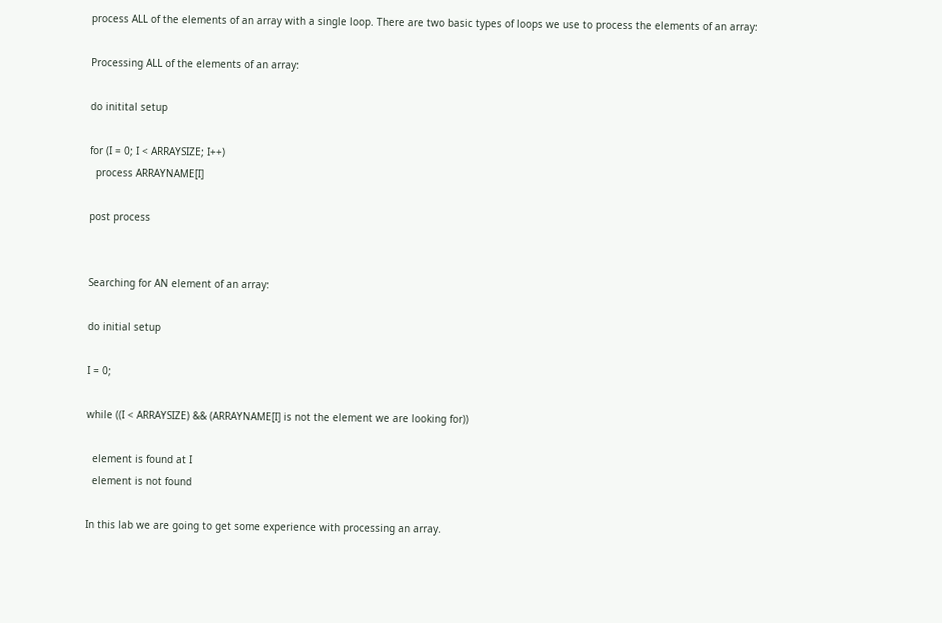process ALL of the elements of an array with a single loop. There are two basic types of loops we use to process the elements of an array:

Processing ALL of the elements of an array:

do initital setup

for (I = 0; I < ARRAYSIZE; I++)
  process ARRAYNAME[I]

post process


Searching for AN element of an array:

do initial setup

I = 0;

while ((I < ARRAYSIZE) && (ARRAYNAME[I] is not the element we are looking for))

  element is found at I
  element is not found

In this lab we are going to get some experience with processing an array.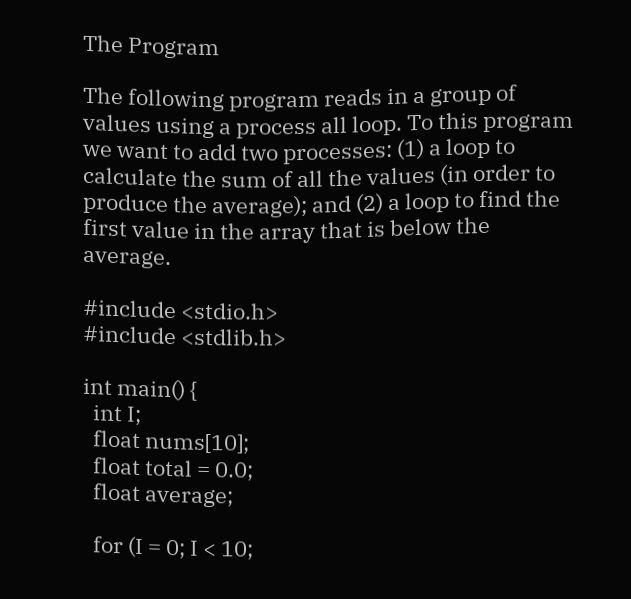The Program

The following program reads in a group of values using a process all loop. To this program we want to add two processes: (1) a loop to calculate the sum of all the values (in order to produce the average); and (2) a loop to find the first value in the array that is below the average.

#include <stdio.h>
#include <stdlib.h>

int main() {
  int I;
  float nums[10];
  float total = 0.0;
  float average;

  for (I = 0; I < 10;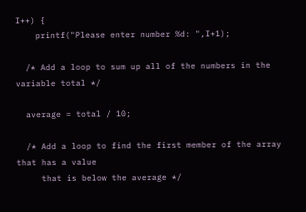I++) {
    printf("Please enter number %d: ",I+1);

  /* Add a loop to sum up all of the numbers in the variable total */

  average = total / 10;

  /* Add a loop to find the first member of the array that has a value
     that is below the average */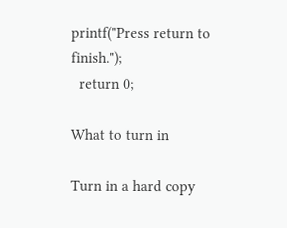printf("Press return to finish.");
  return 0;

What to turn in

Turn in a hard copy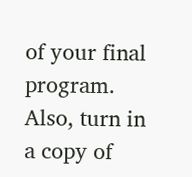of your final program. Also, turn in a copy of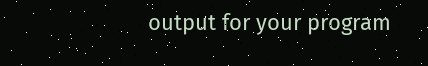output for your program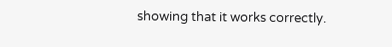showing that it works correctly.